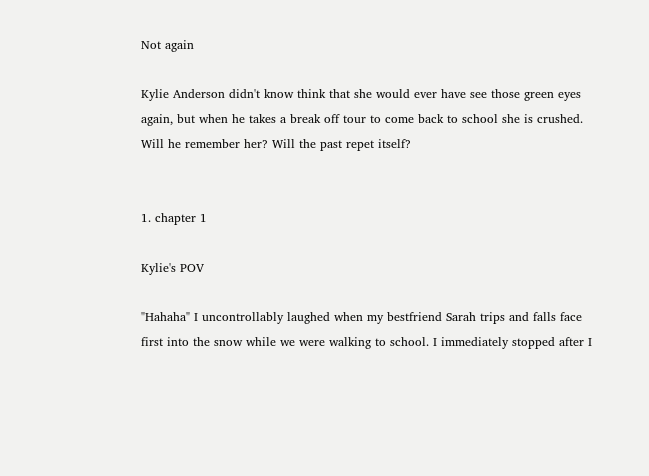Not again

Kylie Anderson didn't know think that she would ever have see those green eyes again, but when he takes a break off tour to come back to school she is crushed. Will he remember her? Will the past repet itself?


1. chapter 1

Kylie's POV

"Hahaha" I uncontrollably laughed when my bestfriend Sarah trips and falls face first into the snow while we were walking to school. I immediately stopped after I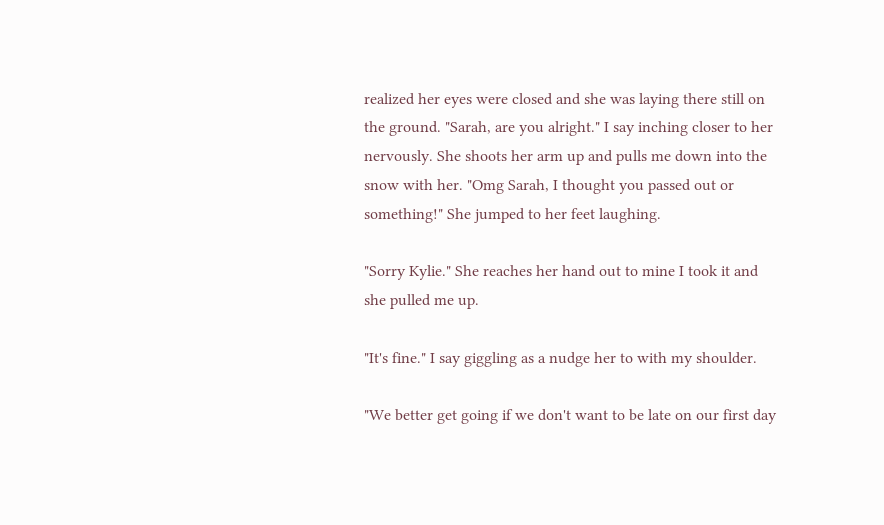realized her eyes were closed and she was laying there still on the ground. "Sarah, are you alright." I say inching closer to her nervously. She shoots her arm up and pulls me down into the snow with her. "Omg Sarah, I thought you passed out or something!" She jumped to her feet laughing.

"Sorry Kylie." She reaches her hand out to mine I took it and she pulled me up.

"It's fine." I say giggling as a nudge her to with my shoulder.

"We better get going if we don't want to be late on our first day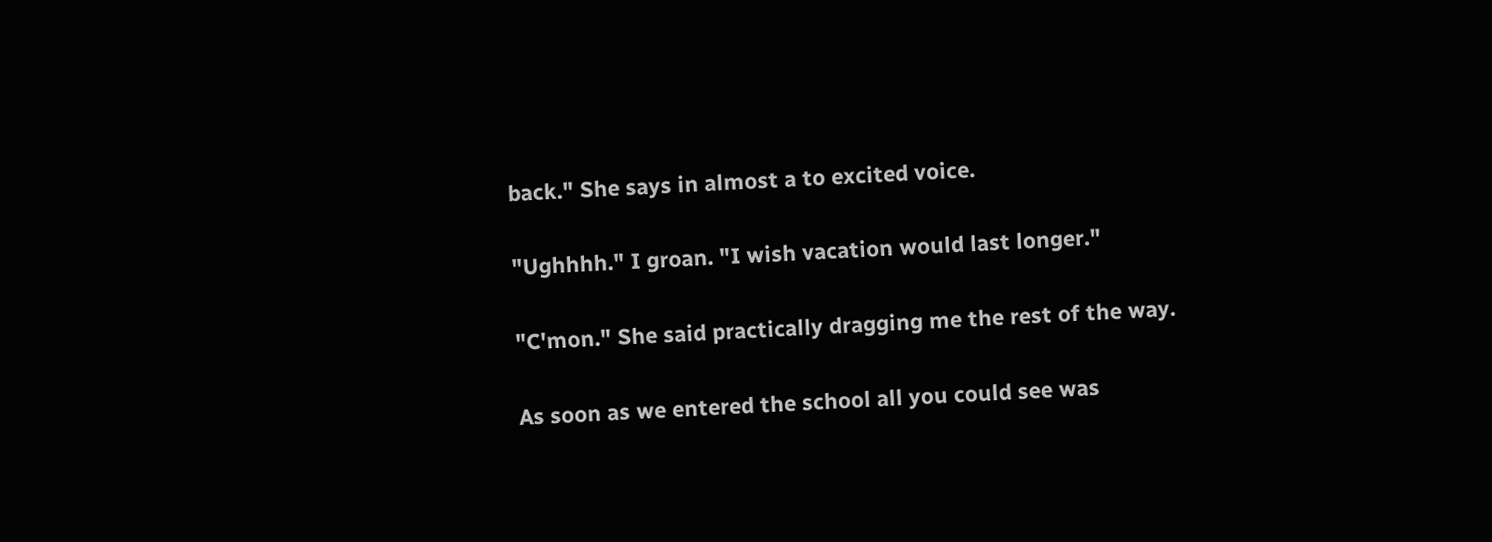back." She says in almost a to excited voice.

"Ughhhh." I groan. "I wish vacation would last longer."

"C'mon." She said practically dragging me the rest of the way.

As soon as we entered the school all you could see was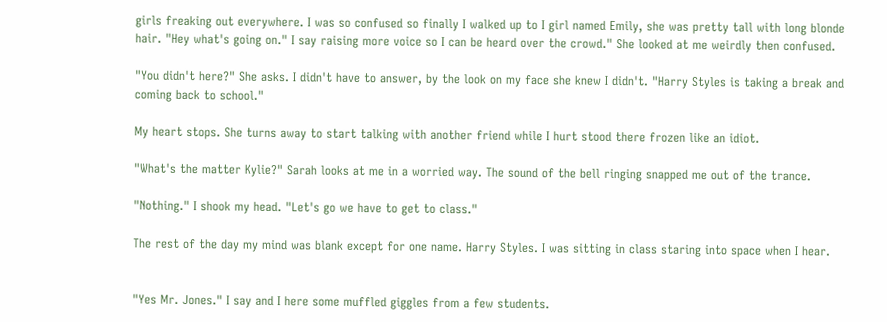girls freaking out everywhere. I was so confused so finally I walked up to I girl named Emily, she was pretty tall with long blonde hair. "Hey what's going on." I say raising more voice so I can be heard over the crowd." She looked at me weirdly then confused.

"You didn't here?" She asks. I didn't have to answer, by the look on my face she knew I didn't. "Harry Styles is taking a break and coming back to school."

My heart stops. She turns away to start talking with another friend while I hurt stood there frozen like an idiot.

"What's the matter Kylie?" Sarah looks at me in a worried way. The sound of the bell ringing snapped me out of the trance.

"Nothing." I shook my head. "Let's go we have to get to class."

The rest of the day my mind was blank except for one name. Harry Styles. I was sitting in class staring into space when I hear.


"Yes Mr. Jones." I say and I here some muffled giggles from a few students.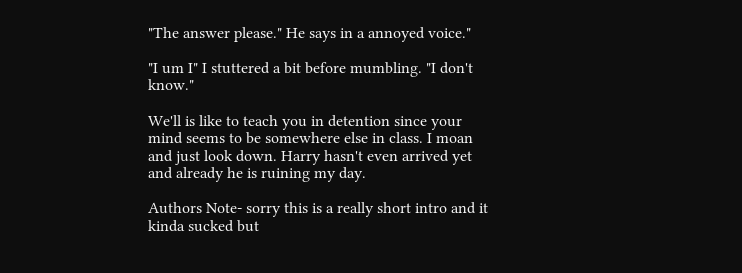"The answer please." He says in a annoyed voice."

"I um I" I stuttered a bit before mumbling. "I don't know."

We'll is like to teach you in detention since your mind seems to be somewhere else in class. I moan and just look down. Harry hasn't even arrived yet and already he is ruining my day.

Authors Note- sorry this is a really short intro and it kinda sucked but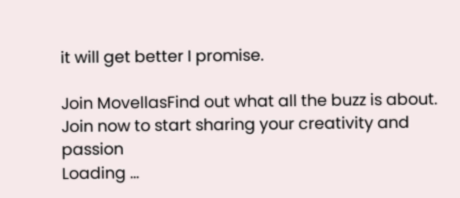it will get better I promise.

Join MovellasFind out what all the buzz is about. Join now to start sharing your creativity and passion
Loading ...